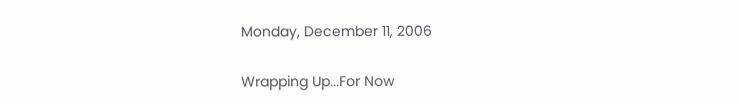Monday, December 11, 2006

Wrapping Up...For Now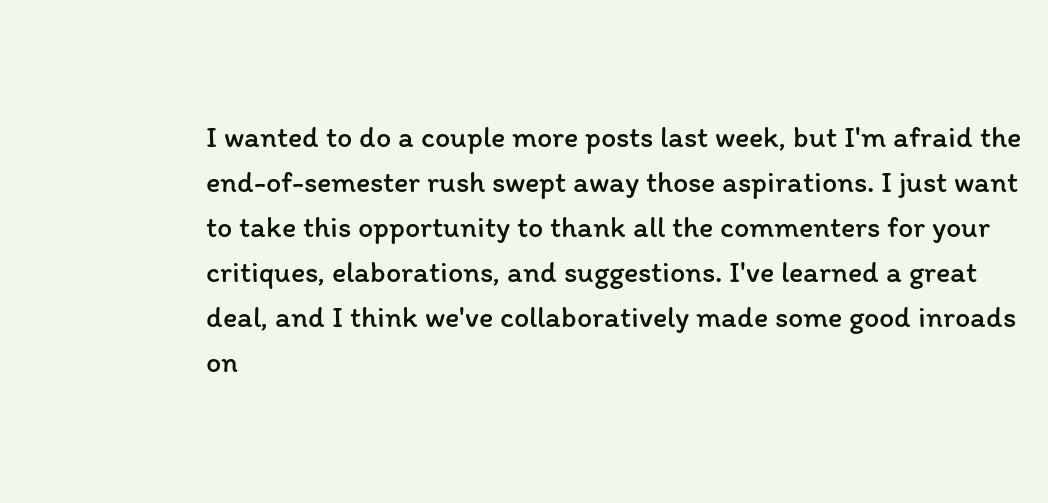I wanted to do a couple more posts last week, but I'm afraid the end-of-semester rush swept away those aspirations. I just want to take this opportunity to thank all the commenters for your critiques, elaborations, and suggestions. I've learned a great deal, and I think we've collaboratively made some good inroads on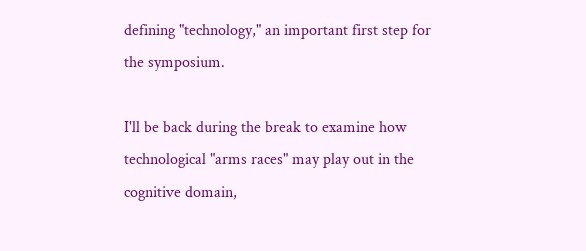defining "technology," an important first step for the symposium.

I'll be back during the break to examine how technological "arms races" may play out in the cognitive domain,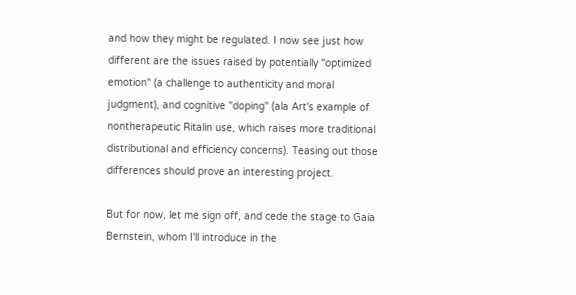and how they might be regulated. I now see just how different are the issues raised by potentially "optimized emotion" (a challenge to authenticity and moral judgment), and cognitive "doping" (ala Art's example of nontherapeutic Ritalin use, which raises more traditional distributional and efficiency concerns). Teasing out those differences should prove an interesting project.

But for now, let me sign off, and cede the stage to Gaia Bernstein, whom I'll introduce in the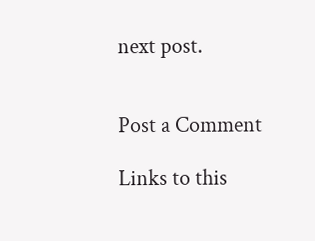next post.


Post a Comment

Links to this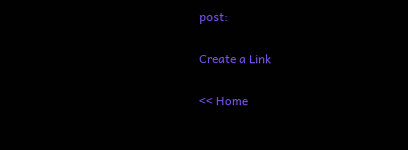post:

Create a Link

<< Home